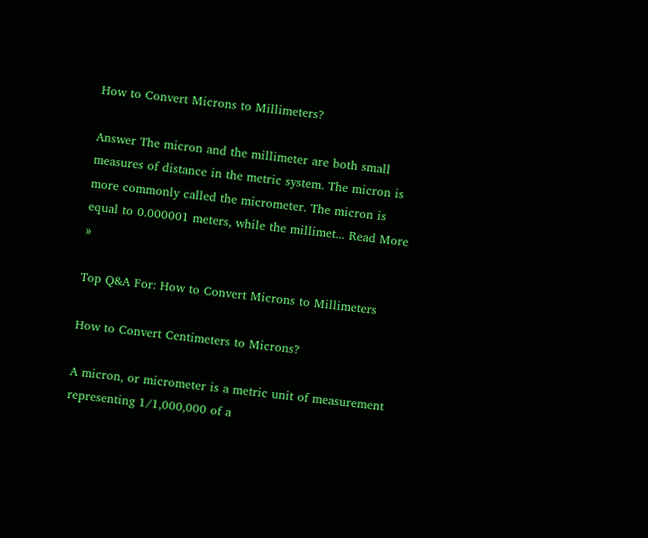How to Convert Microns to Millimeters?

Answer The micron and the millimeter are both small measures of distance in the metric system. The micron is more commonly called the micrometer. The micron is equal to 0.000001 meters, while the millimet... Read More »

Top Q&A For: How to Convert Microns to Millimeters

How to Convert Centimeters to Microns?

A micron, or micrometer is a metric unit of measurement representing 1/1,000,000 of a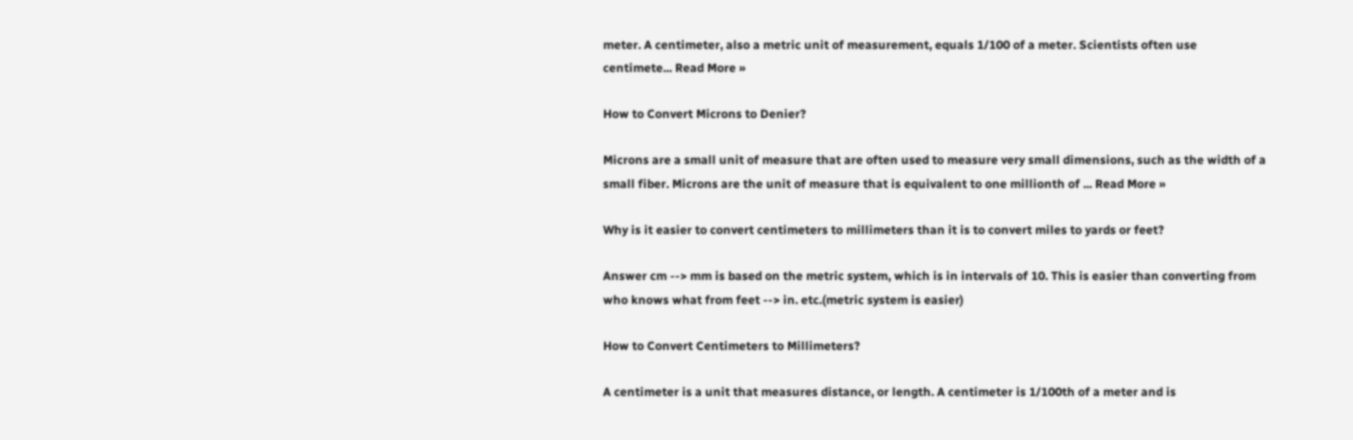meter. A centimeter, also a metric unit of measurement, equals 1/100 of a meter. Scientists often use centimete... Read More »

How to Convert Microns to Denier?

Microns are a small unit of measure that are often used to measure very small dimensions, such as the width of a small fiber. Microns are the unit of measure that is equivalent to one millionth of ... Read More »

Why is it easier to convert centimeters to millimeters than it is to convert miles to yards or feet?

Answer cm --> mm is based on the metric system, which is in intervals of 10. This is easier than converting from who knows what from feet --> in. etc.(metric system is easier)

How to Convert Centimeters to Millimeters?

A centimeter is a unit that measures distance, or length. A centimeter is 1/100th of a meter and is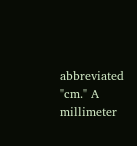abbreviated "cm." A millimeter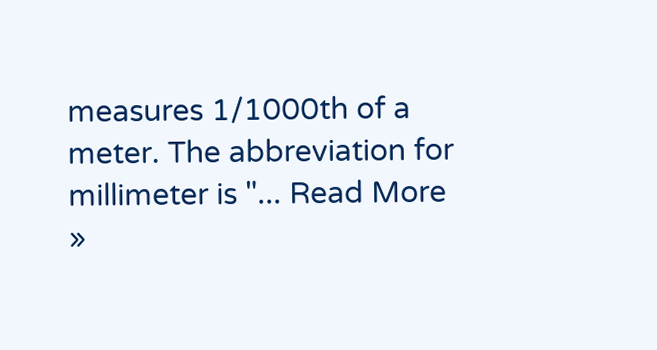measures 1/1000th of a meter. The abbreviation for millimeter is "... Read More »